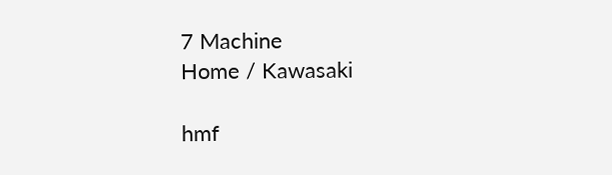7 Machine
Home / Kawasaki

hmf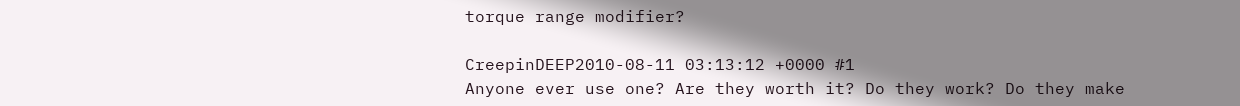torque range modifier?

CreepinDEEP2010-08-11 03:13:12 +0000 #1
Anyone ever use one? Are they worth it? Do they work? Do they make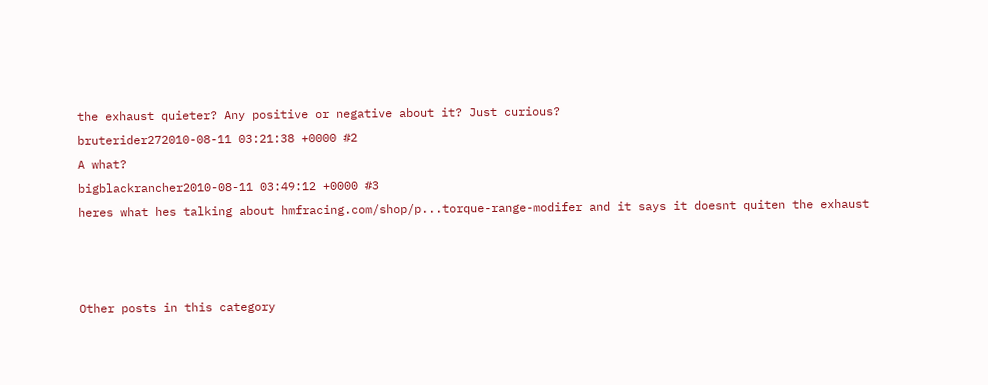the exhaust quieter? Any positive or negative about it? Just curious?
bruterider272010-08-11 03:21:38 +0000 #2
A what?
bigblackrancher2010-08-11 03:49:12 +0000 #3
heres what hes talking about hmfracing.com/shop/p...torque-range-modifer and it says it doesnt quiten the exhaust



Other posts in this category